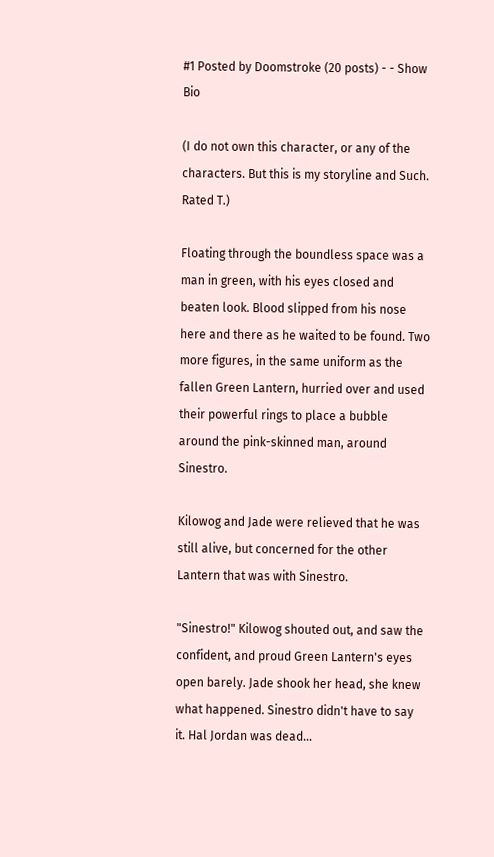#1 Posted by Doomstroke (20 posts) - - Show Bio

(I do not own this character, or any of the characters. But this is my storyline and Such. Rated T.)

Floating through the boundless space was a man in green, with his eyes closed and beaten look. Blood slipped from his nose here and there as he waited to be found. Two more figures, in the same uniform as the fallen Green Lantern, hurried over and used their powerful rings to place a bubble around the pink-skinned man, around Sinestro.

Kilowog and Jade were relieved that he was still alive, but concerned for the other Lantern that was with Sinestro.

"Sinestro!" Kilowog shouted out, and saw the confident, and proud Green Lantern's eyes open barely. Jade shook her head, she knew what happened. Sinestro didn't have to say it. Hal Jordan was dead...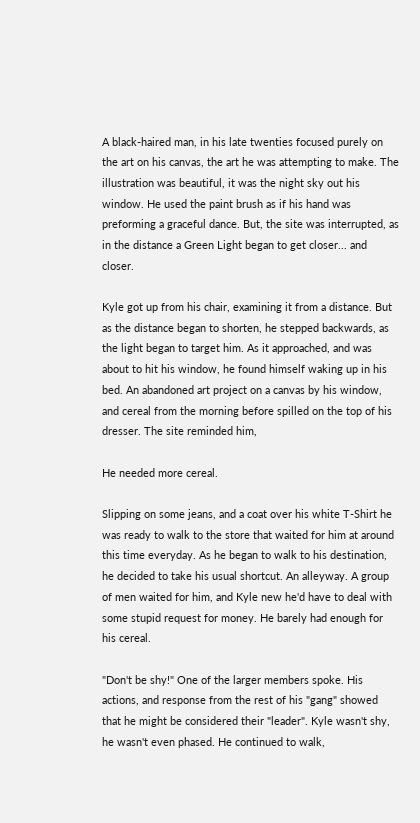A black-haired man, in his late twenties focused purely on the art on his canvas, the art he was attempting to make. The illustration was beautiful, it was the night sky out his window. He used the paint brush as if his hand was preforming a graceful dance. But, the site was interrupted, as in the distance a Green Light began to get closer... and closer.

Kyle got up from his chair, examining it from a distance. But as the distance began to shorten, he stepped backwards, as the light began to target him. As it approached, and was about to hit his window, he found himself waking up in his bed. An abandoned art project on a canvas by his window, and cereal from the morning before spilled on the top of his dresser. The site reminded him,

He needed more cereal.

Slipping on some jeans, and a coat over his white T-Shirt he was ready to walk to the store that waited for him at around this time everyday. As he began to walk to his destination, he decided to take his usual shortcut. An alleyway. A group of men waited for him, and Kyle new he'd have to deal with some stupid request for money. He barely had enough for his cereal.

"Don't be shy!" One of the larger members spoke. His actions, and response from the rest of his "gang" showed that he might be considered their "leader". Kyle wasn't shy, he wasn't even phased. He continued to walk,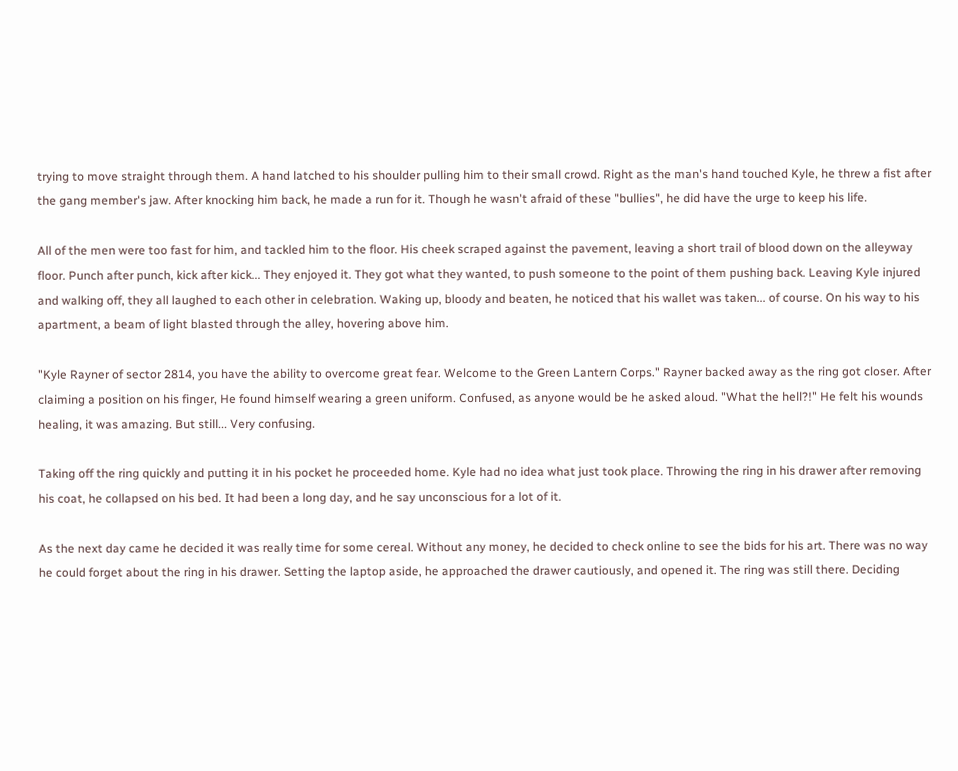trying to move straight through them. A hand latched to his shoulder pulling him to their small crowd. Right as the man's hand touched Kyle, he threw a fist after the gang member's jaw. After knocking him back, he made a run for it. Though he wasn't afraid of these "bullies", he did have the urge to keep his life.

All of the men were too fast for him, and tackled him to the floor. His cheek scraped against the pavement, leaving a short trail of blood down on the alleyway floor. Punch after punch, kick after kick... They enjoyed it. They got what they wanted, to push someone to the point of them pushing back. Leaving Kyle injured and walking off, they all laughed to each other in celebration. Waking up, bloody and beaten, he noticed that his wallet was taken... of course. On his way to his apartment, a beam of light blasted through the alley, hovering above him.

"Kyle Rayner of sector 2814, you have the ability to overcome great fear. Welcome to the Green Lantern Corps." Rayner backed away as the ring got closer. After claiming a position on his finger, He found himself wearing a green uniform. Confused, as anyone would be he asked aloud. "What the hell?!" He felt his wounds healing, it was amazing. But still... Very confusing.

Taking off the ring quickly and putting it in his pocket he proceeded home. Kyle had no idea what just took place. Throwing the ring in his drawer after removing his coat, he collapsed on his bed. It had been a long day, and he say unconscious for a lot of it.

As the next day came he decided it was really time for some cereal. Without any money, he decided to check online to see the bids for his art. There was no way he could forget about the ring in his drawer. Setting the laptop aside, he approached the drawer cautiously, and opened it. The ring was still there. Deciding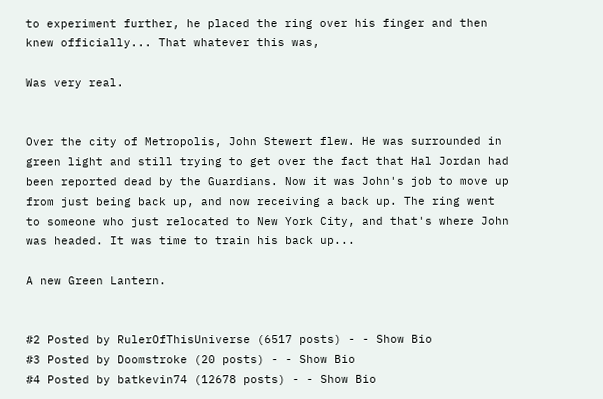to experiment further, he placed the ring over his finger and then knew officially... That whatever this was,

Was very real.


Over the city of Metropolis, John Stewert flew. He was surrounded in green light and still trying to get over the fact that Hal Jordan had been reported dead by the Guardians. Now it was John's job to move up from just being back up, and now receiving a back up. The ring went to someone who just relocated to New York City, and that's where John was headed. It was time to train his back up...

A new Green Lantern.


#2 Posted by RulerOfThisUniverse (6517 posts) - - Show Bio
#3 Posted by Doomstroke (20 posts) - - Show Bio
#4 Posted by batkevin74 (12678 posts) - - Show Bio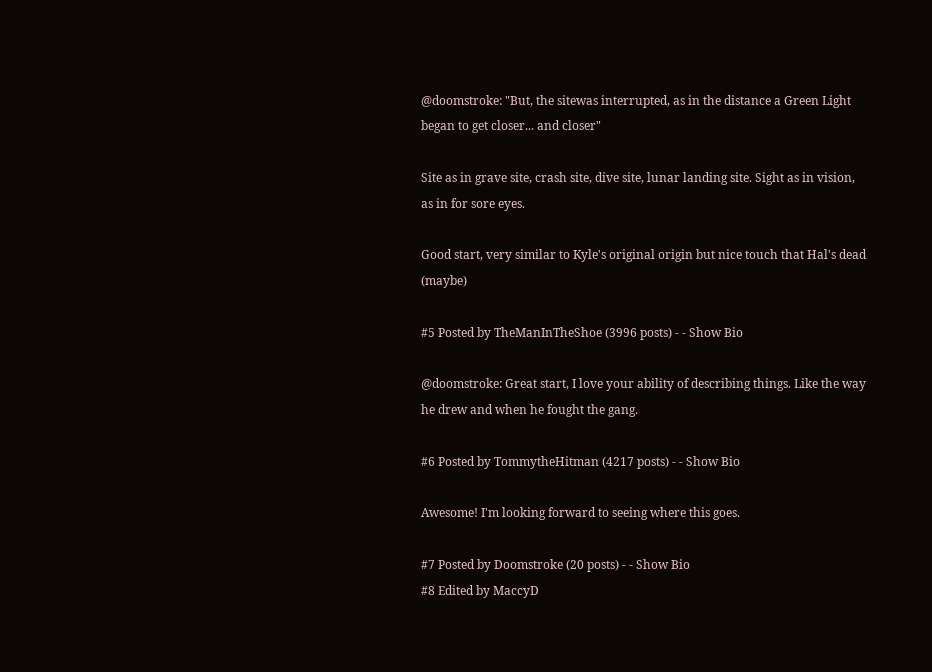@doomstroke: "But, the sitewas interrupted, as in the distance a Green Light began to get closer... and closer"

Site as in grave site, crash site, dive site, lunar landing site. Sight as in vision, as in for sore eyes.

Good start, very similar to Kyle's original origin but nice touch that Hal's dead (maybe)

#5 Posted by TheManInTheShoe (3996 posts) - - Show Bio

@doomstroke: Great start, I love your ability of describing things. Like the way he drew and when he fought the gang.

#6 Posted by TommytheHitman (4217 posts) - - Show Bio

Awesome! I'm looking forward to seeing where this goes.

#7 Posted by Doomstroke (20 posts) - - Show Bio
#8 Edited by MaccyD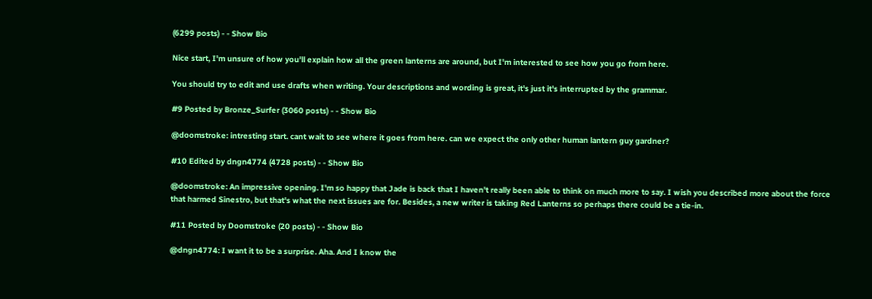(6299 posts) - - Show Bio

Nice start, I'm unsure of how you'll explain how all the green lanterns are around, but I'm interested to see how you go from here.

You should try to edit and use drafts when writing. Your descriptions and wording is great, it's just it's interrupted by the grammar.

#9 Posted by Bronze_Surfer (3060 posts) - - Show Bio

@doomstroke: intresting start. cant wait to see where it goes from here. can we expect the only other human lantern guy gardner?

#10 Edited by dngn4774 (4728 posts) - - Show Bio

@doomstroke: An impressive opening. I'm so happy that Jade is back that I haven't really been able to think on much more to say. I wish you described more about the force that harmed Sinestro, but that's what the next issues are for. Besides, a new writer is taking Red Lanterns so perhaps there could be a tie-in.

#11 Posted by Doomstroke (20 posts) - - Show Bio

@dngn4774: I want it to be a surprise. Aha. And I know the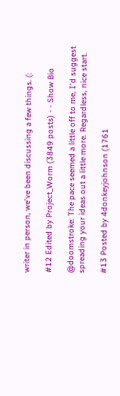writer in person, we've been discussing a few things. (:

#12 Edited by Project_Worm (3849 posts) - - Show Bio

@doomstroke: The pace seemed a little off to me, I'd suggest spreading your ideas out a little more. Regardless, nice start.

#13 Posted by 4donkeyjohnson (1761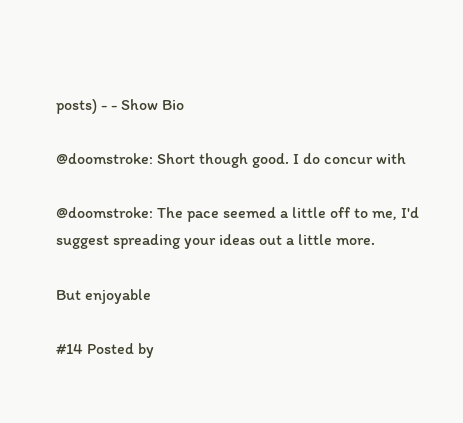posts) - - Show Bio

@doomstroke: Short though good. I do concur with

@doomstroke: The pace seemed a little off to me, I'd suggest spreading your ideas out a little more.

But enjoyable

#14 Posted by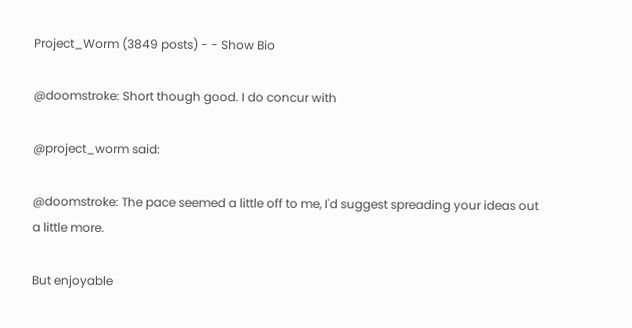Project_Worm (3849 posts) - - Show Bio

@doomstroke: Short though good. I do concur with

@project_worm said:

@doomstroke: The pace seemed a little off to me, I'd suggest spreading your ideas out a little more.

But enjoyable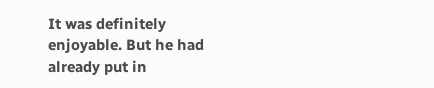It was definitely enjoyable. But he had already put in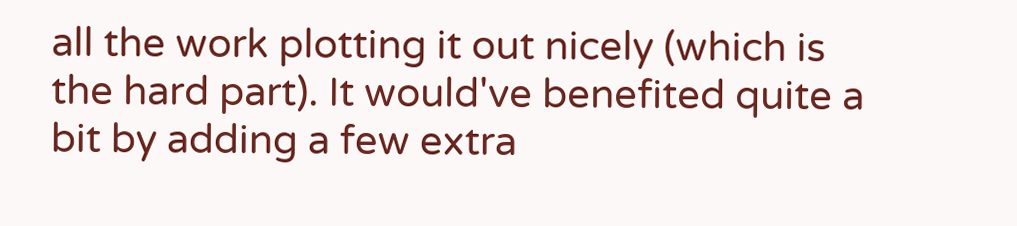all the work plotting it out nicely (which is the hard part). It would've benefited quite a bit by adding a few extra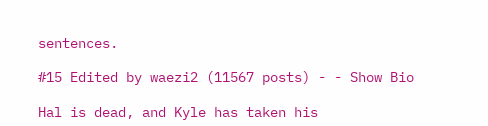sentences.

#15 Edited by waezi2 (11567 posts) - - Show Bio

Hal is dead, and Kyle has taken his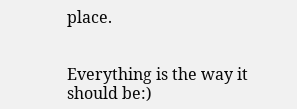place.


Everything is the way it should be:)